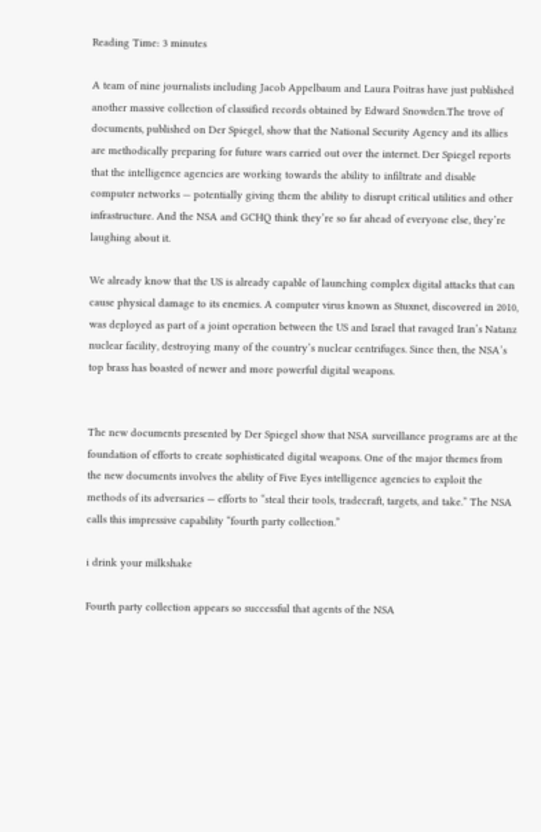Reading Time: 3 minutes

A team of nine journalists including Jacob Appelbaum and Laura Poitras have just published another massive collection of classified records obtained by Edward Snowden.The trove of documents, published on Der Spiegel, show that the National Security Agency and its allies are methodically preparing for future wars carried out over the internet. Der Spiegel reports that the intelligence agencies are working towards the ability to infiltrate and disable computer networks — potentially giving them the ability to disrupt critical utilities and other infrastructure. And the NSA and GCHQ think they’re so far ahead of everyone else, they’re laughing about it.

We already know that the US is already capable of launching complex digital attacks that can cause physical damage to its enemies. A computer virus known as Stuxnet, discovered in 2010, was deployed as part of a joint operation between the US and Israel that ravaged Iran’s Natanz nuclear facility, destroying many of the country’s nuclear centrifuges. Since then, the NSA’s top brass has boasted of newer and more powerful digital weapons.


The new documents presented by Der Spiegel show that NSA surveillance programs are at the foundation of efforts to create sophisticated digital weapons. One of the major themes from the new documents involves the ability of Five Eyes intelligence agencies to exploit the methods of its adversaries — efforts to “steal their tools, tradecraft, targets, and take.” The NSA calls this impressive capability “fourth party collection.”

i drink your milkshake

Fourth party collection appears so successful that agents of the NSA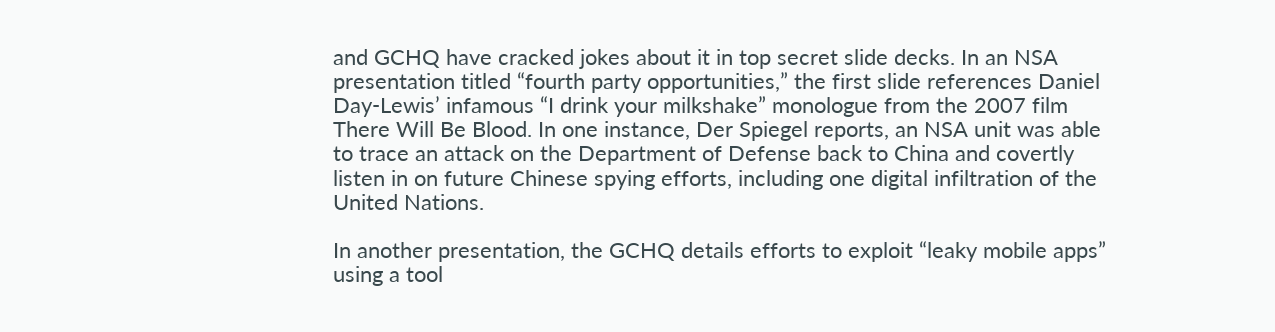and GCHQ have cracked jokes about it in top secret slide decks. In an NSA presentation titled “fourth party opportunities,” the first slide references Daniel Day-Lewis’ infamous “I drink your milkshake” monologue from the 2007 film There Will Be Blood. In one instance, Der Spiegel reports, an NSA unit was able to trace an attack on the Department of Defense back to China and covertly listen in on future Chinese spying efforts, including one digital infiltration of the United Nations.

In another presentation, the GCHQ details efforts to exploit “leaky mobile apps” using a tool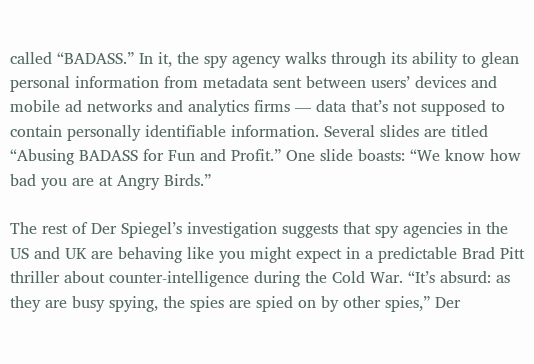called “BADASS.” In it, the spy agency walks through its ability to glean personal information from metadata sent between users’ devices and mobile ad networks and analytics firms — data that’s not supposed to contain personally identifiable information. Several slides are titled “Abusing BADASS for Fun and Profit.” One slide boasts: “We know how bad you are at Angry Birds.”

The rest of Der Spiegel’s investigation suggests that spy agencies in the US and UK are behaving like you might expect in a predictable Brad Pitt thriller about counter-intelligence during the Cold War. “It’s absurd: as they are busy spying, the spies are spied on by other spies,” Der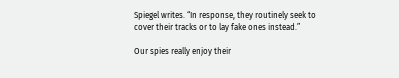Spiegel writes. “In response, they routinely seek to cover their tracks or to lay fake ones instead.”

Our spies really enjoy their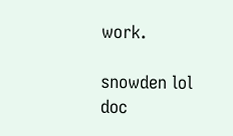work.

snowden lol doc